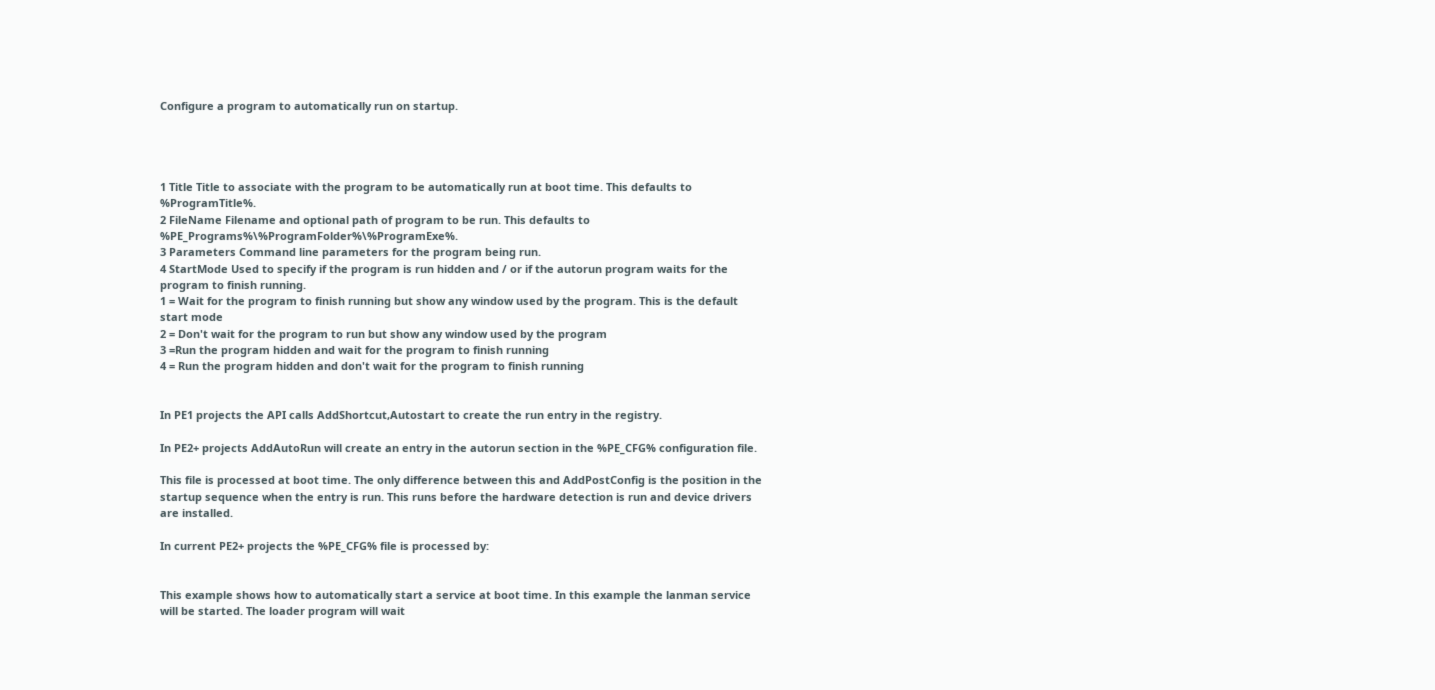Configure a program to automatically run on startup.




1 Title Title to associate with the program to be automatically run at boot time. This defaults to %ProgramTitle%.
2 FileName Filename and optional path of program to be run. This defaults to %PE_Programs%\%ProgramFolder%\%ProgramExe%.
3 Parameters Command line parameters for the program being run.
4 StartMode Used to specify if the program is run hidden and / or if the autorun program waits for the program to finish running.
1 = Wait for the program to finish running but show any window used by the program. This is the default start mode
2 = Don't wait for the program to run but show any window used by the program
3 =Run the program hidden and wait for the program to finish running
4 = Run the program hidden and don't wait for the program to finish running


In PE1 projects the API calls AddShortcut,Autostart to create the run entry in the registry.

In PE2+ projects AddAutoRun will create an entry in the autorun section in the %PE_CFG% configuration file.

This file is processed at boot time. The only difference between this and AddPostConfig is the position in the startup sequence when the entry is run. This runs before the hardware detection is run and device drivers are installed.

In current PE2+ projects the %PE_CFG% file is processed by:


This example shows how to automatically start a service at boot time. In this example the lanman service will be started. The loader program will wait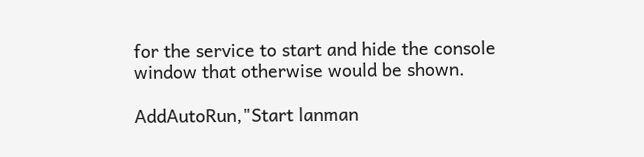for the service to start and hide the console window that otherwise would be shown.

AddAutoRun,"Start lanman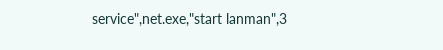service",net.exe,"start lanman",3